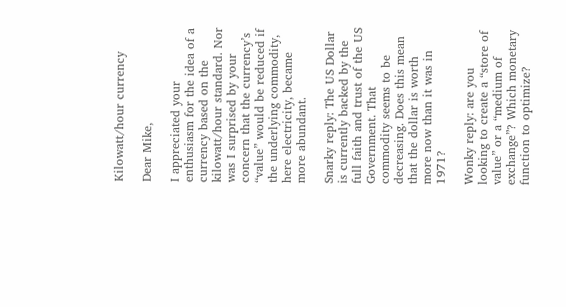Kilowatt/hour currency

Dear Mike,

I appreciated your enthusiasm for the idea of a currency based on the kilowatt/hour standard. Nor was I surprised by your concern that the currency’s “value” would be reduced if the underlying commodity, here electricity, became more abundant.

Snarky reply: The US Dollar is currently backed by the full faith and trust of the US Government. That commodity seems to be decreasing. Does this mean that the dollar is worth more now than it was in 1971?

Wonky reply: are you looking to create a “store of value” or a “medium of exchange”? Which monetary function to optimize?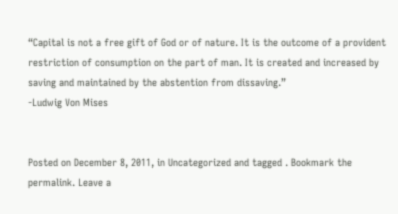“Capital is not a free gift of God or of nature. It is the outcome of a provident restriction of consumption on the part of man. It is created and increased by saving and maintained by the abstention from dissaving.”
-Ludwig Von Mises


Posted on December 8, 2011, in Uncategorized and tagged . Bookmark the permalink. Leave a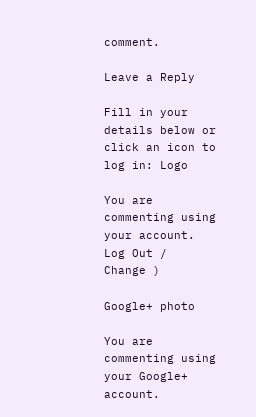comment.

Leave a Reply

Fill in your details below or click an icon to log in: Logo

You are commenting using your account. Log Out /  Change )

Google+ photo

You are commenting using your Google+ account.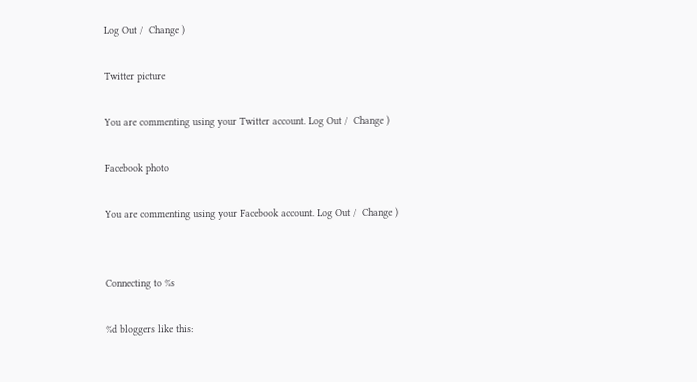Log Out /  Change )

Twitter picture

You are commenting using your Twitter account. Log Out /  Change )

Facebook photo

You are commenting using your Facebook account. Log Out /  Change )


Connecting to %s

%d bloggers like this: